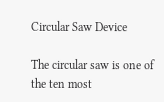Circular Saw Device

The circular saw is one of the ten most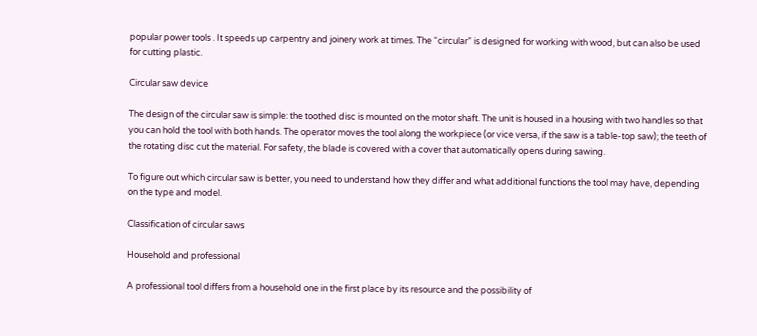popular power tools . It speeds up carpentry and joinery work at times. The “circular” is designed for working with wood, but can also be used for cutting plastic.

Circular saw device

The design of the circular saw is simple: the toothed disc is mounted on the motor shaft. The unit is housed in a housing with two handles so that you can hold the tool with both hands. The operator moves the tool along the workpiece (or vice versa, if the saw is a table-top saw); the teeth of the rotating disc cut the material. For safety, the blade is covered with a cover that automatically opens during sawing.

To figure out which circular saw is better, you need to understand how they differ and what additional functions the tool may have, depending on the type and model.

Classification of circular saws

Household and professional

A professional tool differs from a household one in the first place by its resource and the possibility of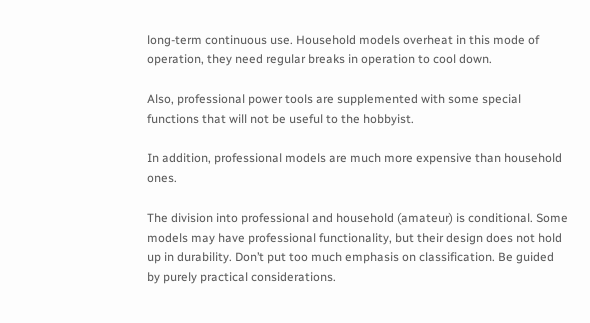long-term continuous use. Household models overheat in this mode of operation, they need regular breaks in operation to cool down.

Also, professional power tools are supplemented with some special functions that will not be useful to the hobbyist.

In addition, professional models are much more expensive than household ones.

The division into professional and household (amateur) is conditional. Some models may have professional functionality, but their design does not hold up in durability. Don’t put too much emphasis on classification. Be guided by purely practical considerations.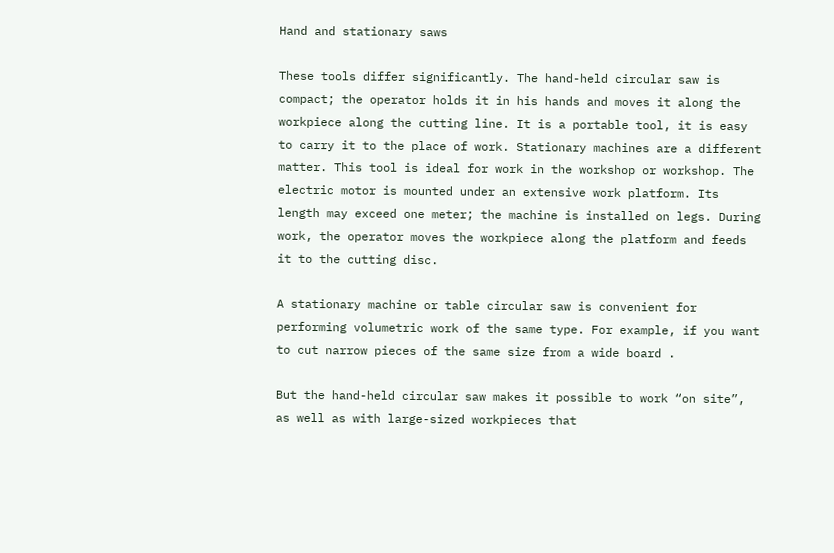Hand and stationary saws

These tools differ significantly. The hand-held circular saw is compact; the operator holds it in his hands and moves it along the workpiece along the cutting line. It is a portable tool, it is easy to carry it to the place of work. Stationary machines are a different matter. This tool is ideal for work in the workshop or workshop. The electric motor is mounted under an extensive work platform. Its length may exceed one meter; the machine is installed on legs. During work, the operator moves the workpiece along the platform and feeds it to the cutting disc.

A stationary machine or table circular saw is convenient for performing volumetric work of the same type. For example, if you want to cut narrow pieces of the same size from a wide board .

But the hand-held circular saw makes it possible to work “on site”, as well as with large-sized workpieces that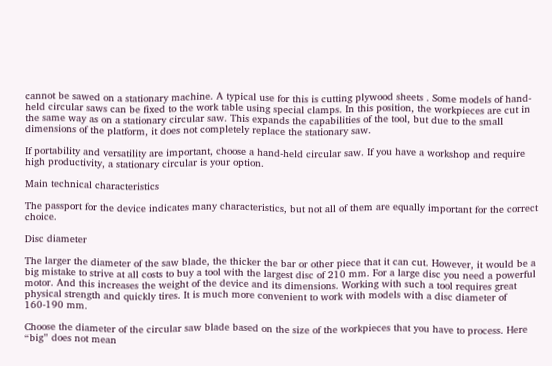cannot be sawed on a stationary machine. A typical use for this is cutting plywood sheets . Some models of hand-held circular saws can be fixed to the work table using special clamps. In this position, the workpieces are cut in the same way as on a stationary circular saw. This expands the capabilities of the tool, but due to the small dimensions of the platform, it does not completely replace the stationary saw.

If portability and versatility are important, choose a hand-held circular saw. If you have a workshop and require high productivity, a stationary circular is your option.

Main technical characteristics

The passport for the device indicates many characteristics, but not all of them are equally important for the correct choice.

Disc diameter

The larger the diameter of the saw blade, the thicker the bar or other piece that it can cut. However, it would be a big mistake to strive at all costs to buy a tool with the largest disc of 210 mm. For a large disc you need a powerful motor. And this increases the weight of the device and its dimensions. Working with such a tool requires great physical strength and quickly tires. It is much more convenient to work with models with a disc diameter of 160-190 mm.

Choose the diameter of the circular saw blade based on the size of the workpieces that you have to process. Here “big” does not mean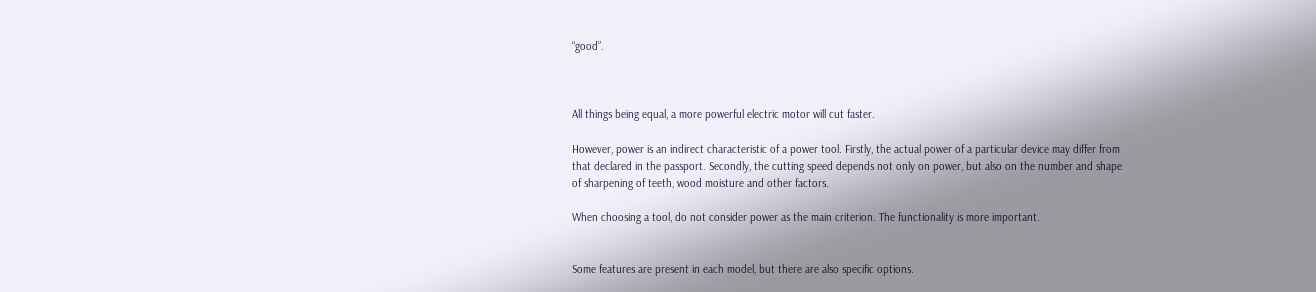“good”.



All things being equal, a more powerful electric motor will cut faster.

However, power is an indirect characteristic of a power tool. Firstly, the actual power of a particular device may differ from that declared in the passport. Secondly, the cutting speed depends not only on power, but also on the number and shape of sharpening of teeth, wood moisture and other factors.

When choosing a tool, do not consider power as the main criterion. The functionality is more important.


Some features are present in each model, but there are also specific options.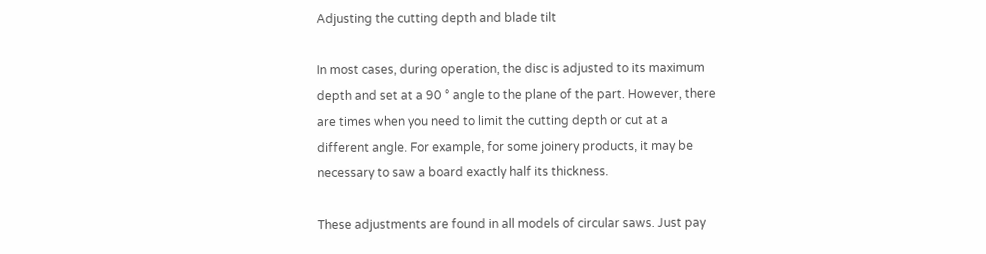Adjusting the cutting depth and blade tilt

In most cases, during operation, the disc is adjusted to its maximum depth and set at a 90 ° angle to the plane of the part. However, there are times when you need to limit the cutting depth or cut at a different angle. For example, for some joinery products, it may be necessary to saw a board exactly half its thickness.

These adjustments are found in all models of circular saws. Just pay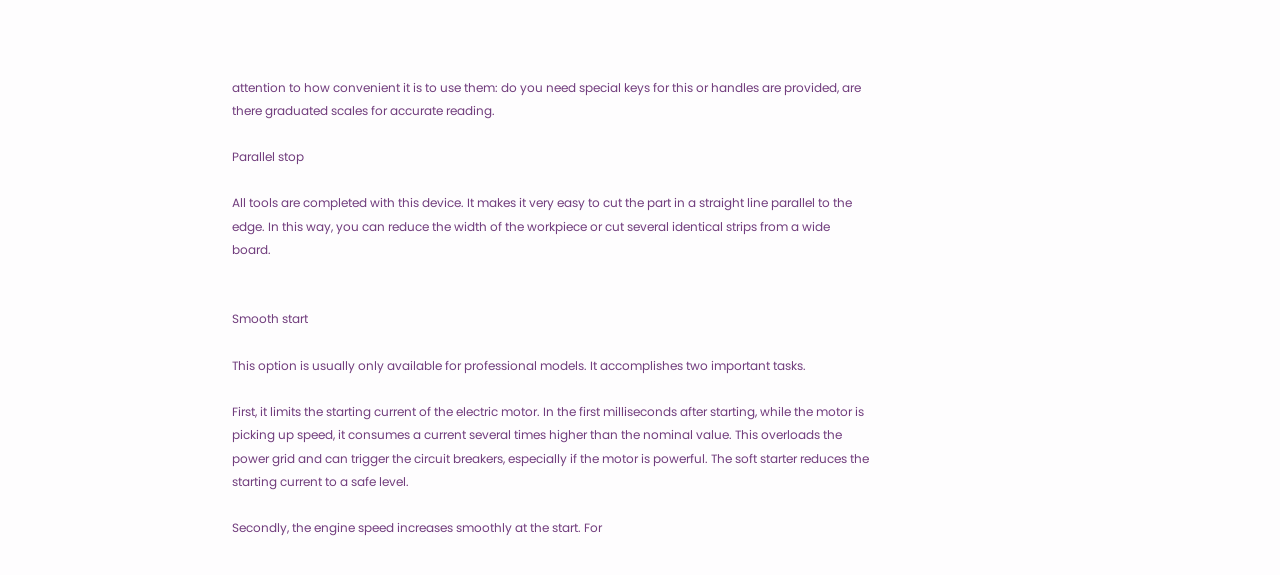attention to how convenient it is to use them: do you need special keys for this or handles are provided, are there graduated scales for accurate reading.

Parallel stop

All tools are completed with this device. It makes it very easy to cut the part in a straight line parallel to the edge. In this way, you can reduce the width of the workpiece or cut several identical strips from a wide board.


Smooth start

This option is usually only available for professional models. It accomplishes two important tasks.

First, it limits the starting current of the electric motor. In the first milliseconds after starting, while the motor is picking up speed, it consumes a current several times higher than the nominal value. This overloads the power grid and can trigger the circuit breakers, especially if the motor is powerful. The soft starter reduces the starting current to a safe level.

Secondly, the engine speed increases smoothly at the start. For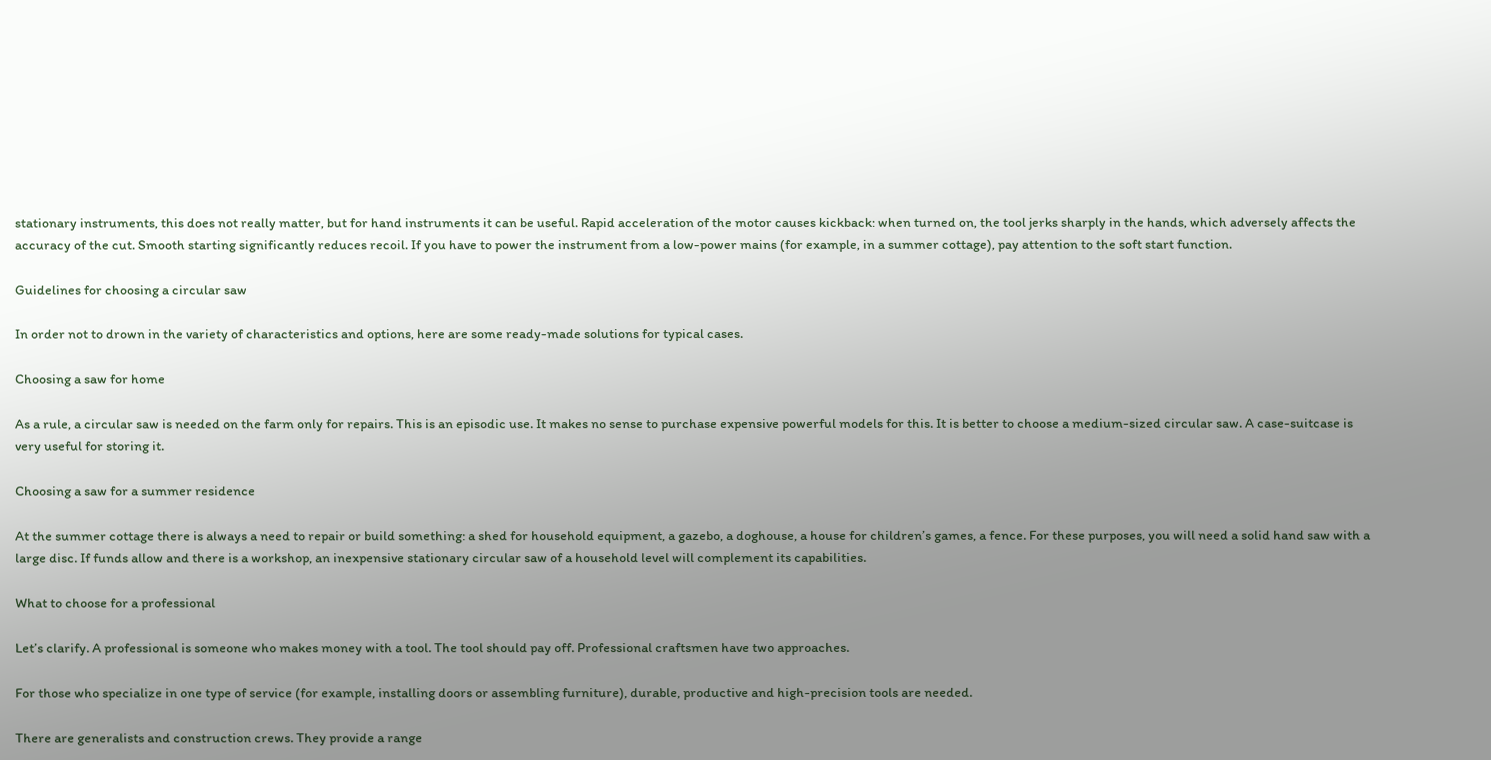stationary instruments, this does not really matter, but for hand instruments it can be useful. Rapid acceleration of the motor causes kickback: when turned on, the tool jerks sharply in the hands, which adversely affects the accuracy of the cut. Smooth starting significantly reduces recoil. If you have to power the instrument from a low-power mains (for example, in a summer cottage), pay attention to the soft start function.

Guidelines for choosing a circular saw

In order not to drown in the variety of characteristics and options, here are some ready-made solutions for typical cases.

Choosing a saw for home

As a rule, a circular saw is needed on the farm only for repairs. This is an episodic use. It makes no sense to purchase expensive powerful models for this. It is better to choose a medium-sized circular saw. A case-suitcase is very useful for storing it.

Choosing a saw for a summer residence

At the summer cottage there is always a need to repair or build something: a shed for household equipment, a gazebo, a doghouse, a house for children’s games, a fence. For these purposes, you will need a solid hand saw with a large disc. If funds allow and there is a workshop, an inexpensive stationary circular saw of a household level will complement its capabilities.

What to choose for a professional

Let’s clarify. A professional is someone who makes money with a tool. The tool should pay off. Professional craftsmen have two approaches.

For those who specialize in one type of service (for example, installing doors or assembling furniture), durable, productive and high-precision tools are needed.

There are generalists and construction crews. They provide a range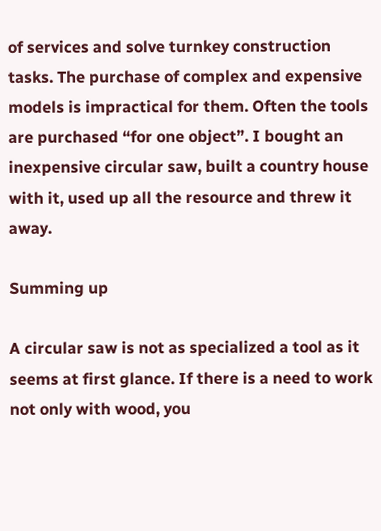of services and solve turnkey construction tasks. The purchase of complex and expensive models is impractical for them. Often the tools are purchased “for one object”. I bought an inexpensive circular saw, built a country house with it, used up all the resource and threw it away.

Summing up

A circular saw is not as specialized a tool as it seems at first glance. If there is a need to work not only with wood, you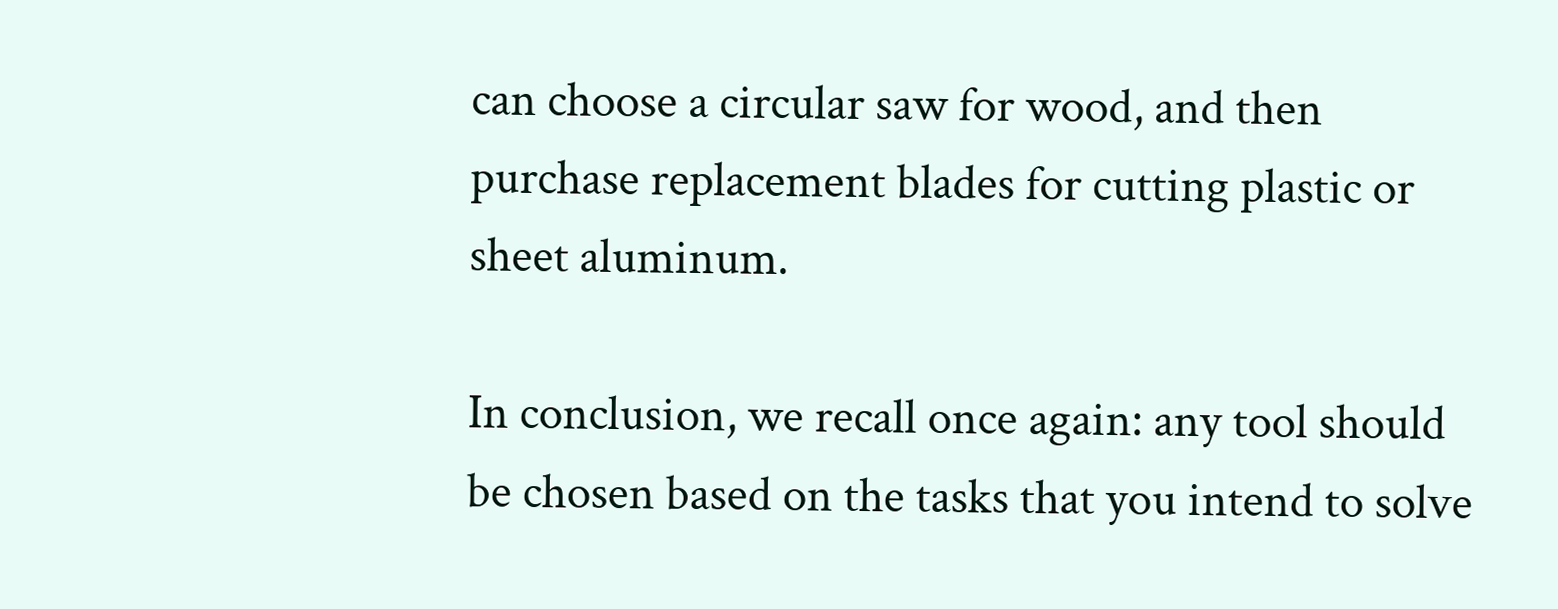can choose a circular saw for wood, and then purchase replacement blades for cutting plastic or sheet aluminum.

In conclusion, we recall once again: any tool should be chosen based on the tasks that you intend to solve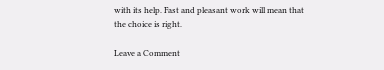with its help. Fast and pleasant work will mean that the choice is right.

Leave a Comment